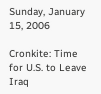Sunday, January 15, 2006

Cronkite: Time for U.S. to Leave Iraq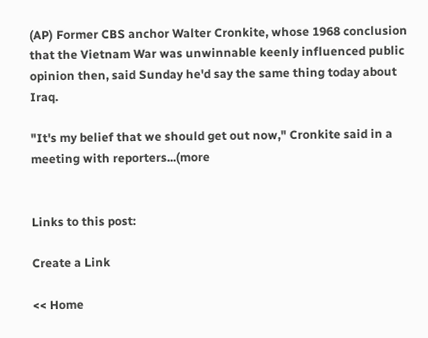(AP) Former CBS anchor Walter Cronkite, whose 1968 conclusion that the Vietnam War was unwinnable keenly influenced public opinion then, said Sunday he'd say the same thing today about Iraq.

"It's my belief that we should get out now," Cronkite said in a meeting with reporters...(more


Links to this post:

Create a Link

<< Home